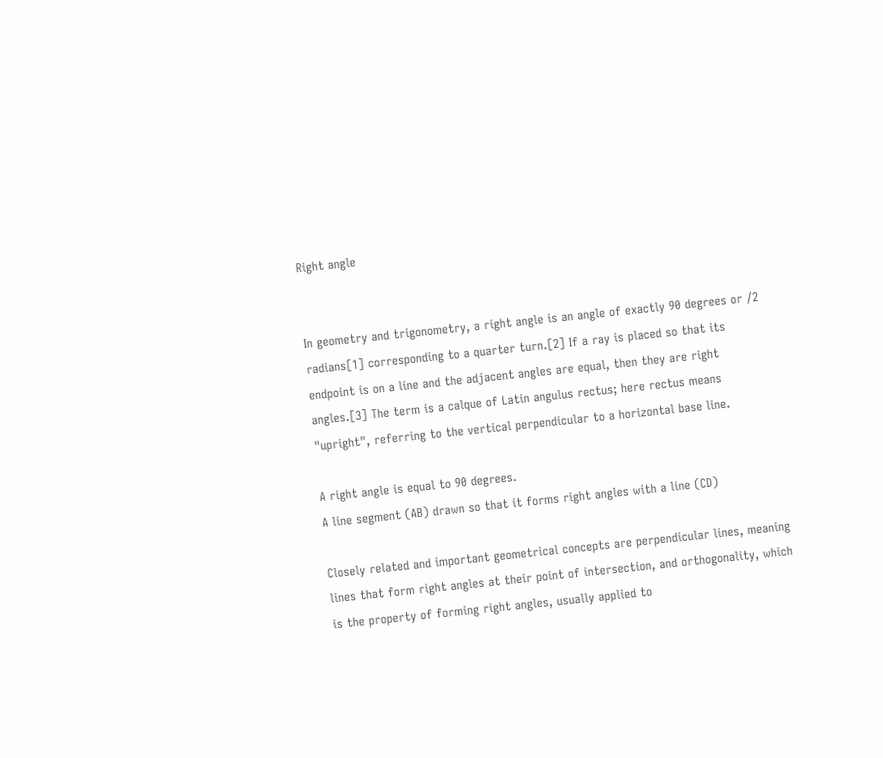Right angle


In geometry and trigonometry, a right angle is an angle of exactly 90 degrees or /2 radians[1] corresponding to a quarter turn.[2] If a ray is placed so that its endpoint is on a line and the adjacent angles are equal, then they are right angles.[3] The term is a calque of Latin angulus rectus; here rectus means "upright", referring to the vertical perpendicular to a horizontal base line.

A right angle is equal to 90 degrees.
A line segment (AB) drawn so that it forms right angles with a line (CD)

Closely related and important geometrical concepts are perpendicular lines, meaning lines that form right angles at their point of intersection, and orthogonality, which is the property of forming right angles, usually applied to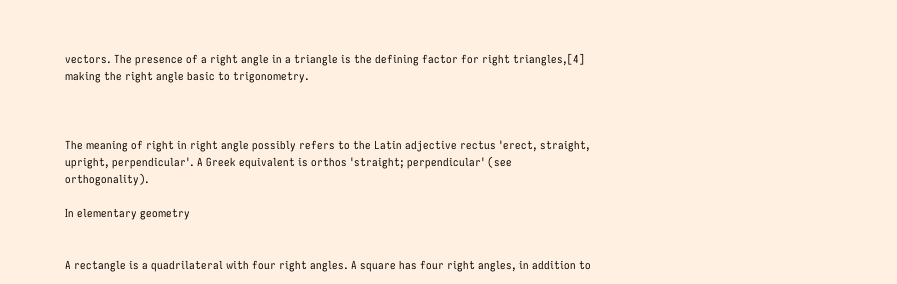vectors. The presence of a right angle in a triangle is the defining factor for right triangles,[4] making the right angle basic to trigonometry.



The meaning of right in right angle possibly refers to the Latin adjective rectus 'erect, straight, upright, perpendicular'. A Greek equivalent is orthos 'straight; perpendicular' (see orthogonality).

In elementary geometry


A rectangle is a quadrilateral with four right angles. A square has four right angles, in addition to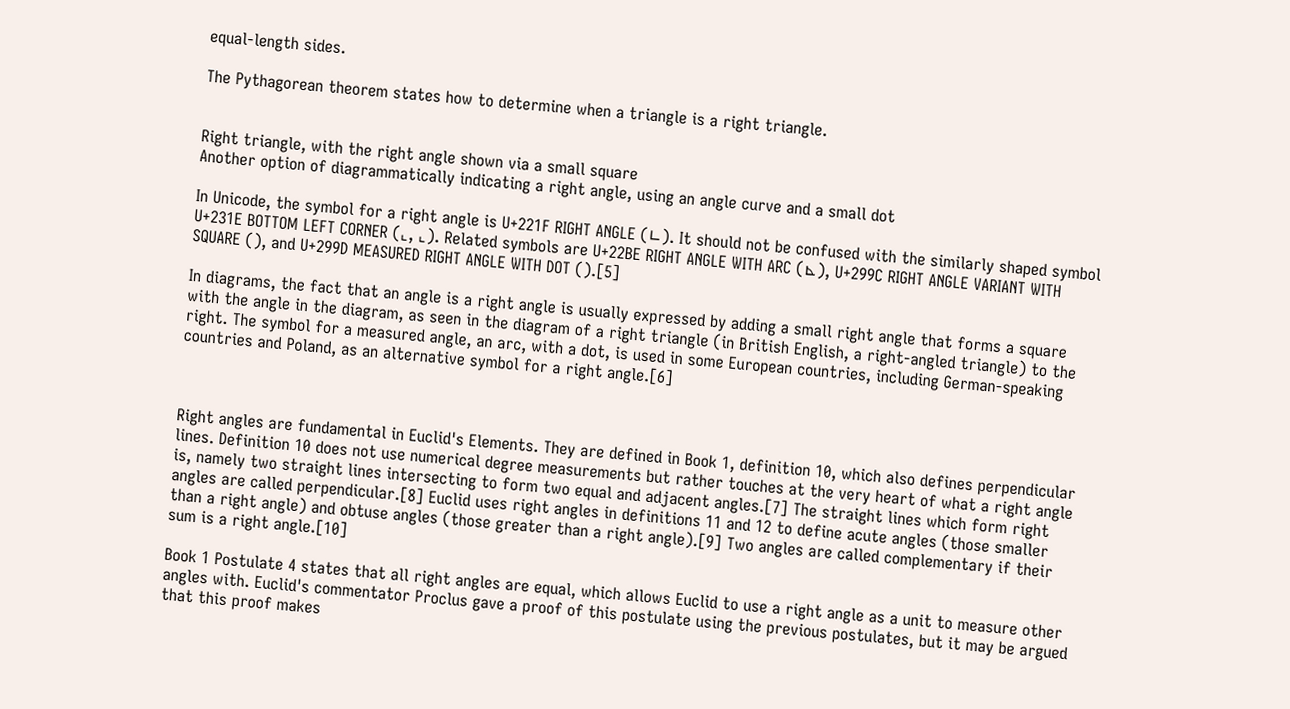equal-length sides.

The Pythagorean theorem states how to determine when a triangle is a right triangle.


Right triangle, with the right angle shown via a small square
Another option of diagrammatically indicating a right angle, using an angle curve and a small dot

In Unicode, the symbol for a right angle is U+221F RIGHT ANGLE (∟). It should not be confused with the similarly shaped symbol U+231E BOTTOM LEFT CORNER (⌞, ⌞). Related symbols are U+22BE RIGHT ANGLE WITH ARC (⊾), U+299C RIGHT ANGLE VARIANT WITH SQUARE (), and U+299D MEASURED RIGHT ANGLE WITH DOT ().[5]

In diagrams, the fact that an angle is a right angle is usually expressed by adding a small right angle that forms a square with the angle in the diagram, as seen in the diagram of a right triangle (in British English, a right-angled triangle) to the right. The symbol for a measured angle, an arc, with a dot, is used in some European countries, including German-speaking countries and Poland, as an alternative symbol for a right angle.[6]



Right angles are fundamental in Euclid's Elements. They are defined in Book 1, definition 10, which also defines perpendicular lines. Definition 10 does not use numerical degree measurements but rather touches at the very heart of what a right angle is, namely two straight lines intersecting to form two equal and adjacent angles.[7] The straight lines which form right angles are called perpendicular.[8] Euclid uses right angles in definitions 11 and 12 to define acute angles (those smaller than a right angle) and obtuse angles (those greater than a right angle).[9] Two angles are called complementary if their sum is a right angle.[10]

Book 1 Postulate 4 states that all right angles are equal, which allows Euclid to use a right angle as a unit to measure other angles with. Euclid's commentator Proclus gave a proof of this postulate using the previous postulates, but it may be argued that this proof makes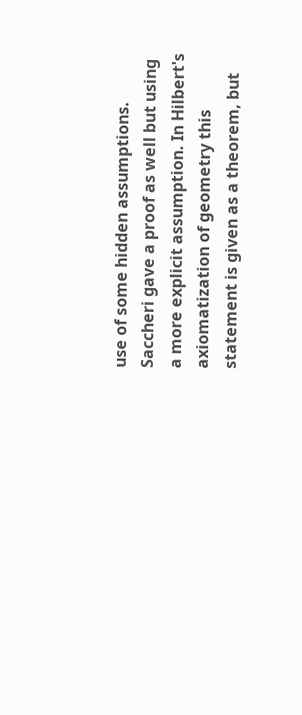use of some hidden assumptions. Saccheri gave a proof as well but using a more explicit assumption. In Hilbert's axiomatization of geometry this statement is given as a theorem, but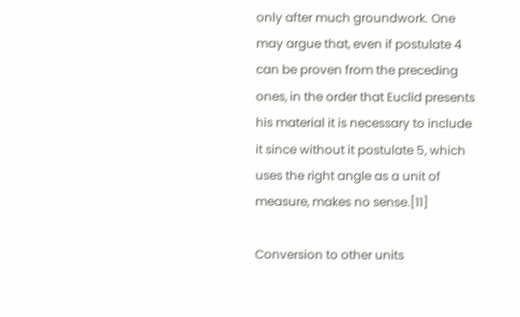only after much groundwork. One may argue that, even if postulate 4 can be proven from the preceding ones, in the order that Euclid presents his material it is necessary to include it since without it postulate 5, which uses the right angle as a unit of measure, makes no sense.[11]

Conversion to other units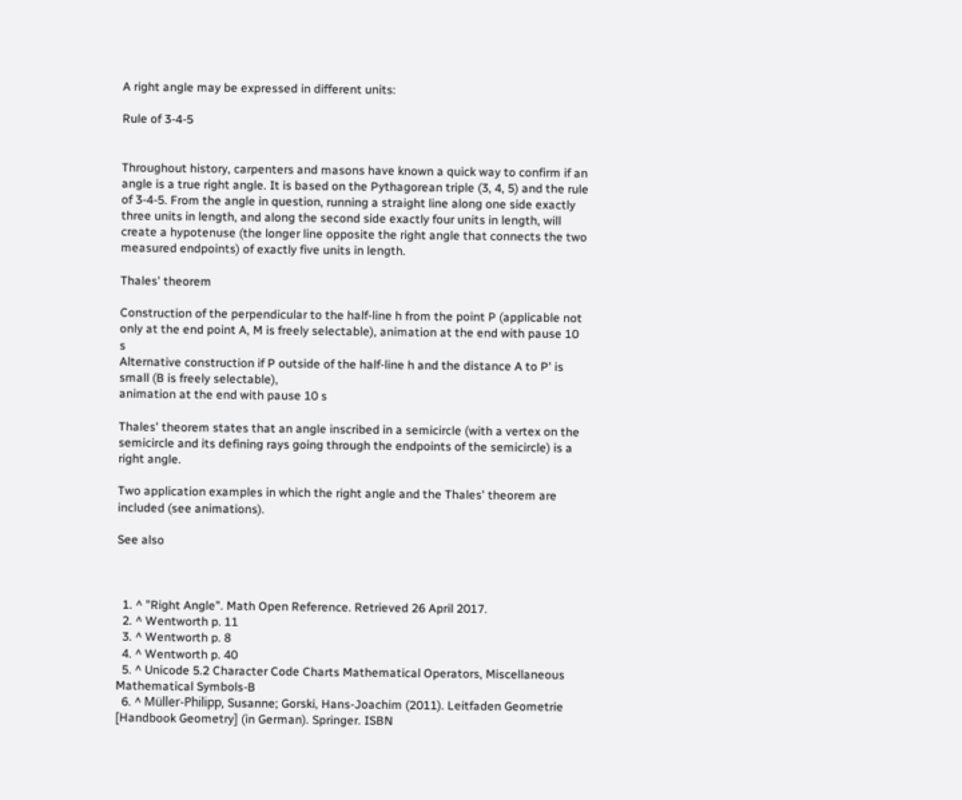A right angle may be expressed in different units:

Rule of 3-4-5


Throughout history, carpenters and masons have known a quick way to confirm if an angle is a true right angle. It is based on the Pythagorean triple (3, 4, 5) and the rule of 3-4-5. From the angle in question, running a straight line along one side exactly three units in length, and along the second side exactly four units in length, will create a hypotenuse (the longer line opposite the right angle that connects the two measured endpoints) of exactly five units in length.

Thales' theorem

Construction of the perpendicular to the half-line h from the point P (applicable not only at the end point A, M is freely selectable), animation at the end with pause 10 s
Alternative construction if P outside of the half-line h and the distance A to P' is small (B is freely selectable),
animation at the end with pause 10 s

Thales' theorem states that an angle inscribed in a semicircle (with a vertex on the semicircle and its defining rays going through the endpoints of the semicircle) is a right angle.

Two application examples in which the right angle and the Thales' theorem are included (see animations).

See also



  1. ^ "Right Angle". Math Open Reference. Retrieved 26 April 2017.
  2. ^ Wentworth p. 11
  3. ^ Wentworth p. 8
  4. ^ Wentworth p. 40
  5. ^ Unicode 5.2 Character Code Charts Mathematical Operators, Miscellaneous Mathematical Symbols-B
  6. ^ Müller-Philipp, Susanne; Gorski, Hans-Joachim (2011). Leitfaden Geometrie [Handbook Geometry] (in German). Springer. ISBN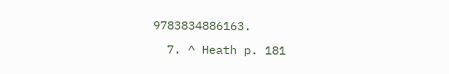9783834886163.
  7. ^ Heath p. 181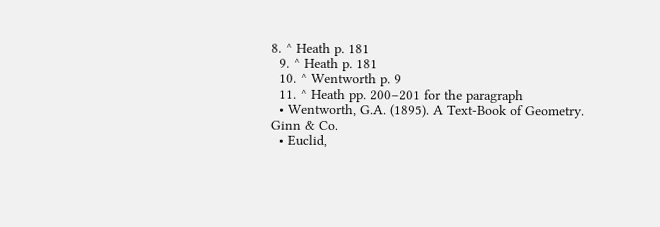8. ^ Heath p. 181
  9. ^ Heath p. 181
  10. ^ Wentworth p. 9
  11. ^ Heath pp. 200–201 for the paragraph
  • Wentworth, G.A. (1895). A Text-Book of Geometry. Ginn & Co.
  • Euclid,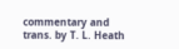commentary and trans. by T. L. Heath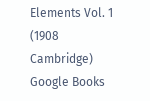Elements Vol. 1 (1908 Cambridge) Google Books